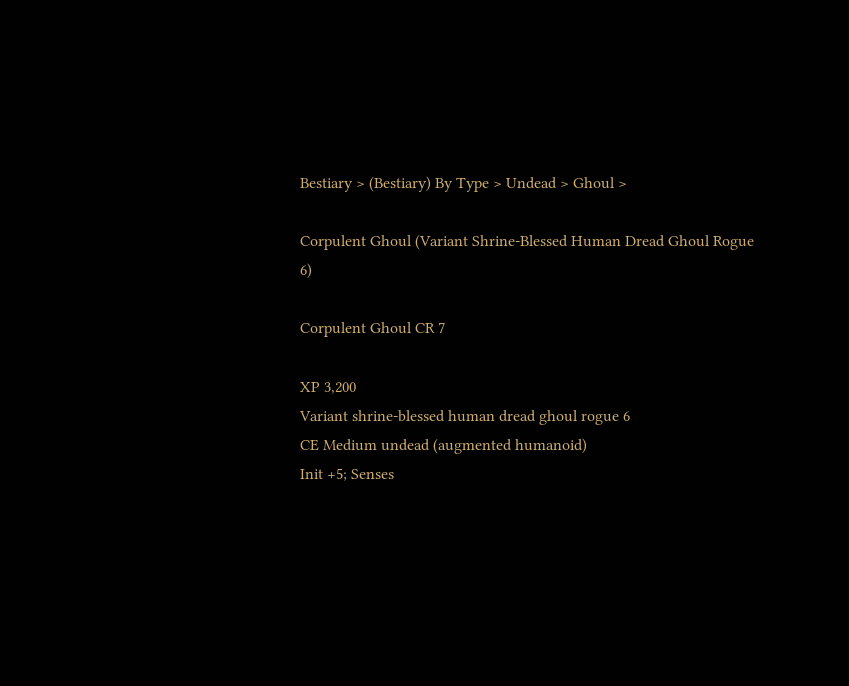Bestiary > (Bestiary) By Type > Undead > Ghoul >

Corpulent Ghoul (Variant Shrine-Blessed Human Dread Ghoul Rogue 6)

Corpulent Ghoul CR 7

XP 3,200
Variant shrine-blessed human dread ghoul rogue 6
CE Medium undead (augmented humanoid)
Init +5; Senses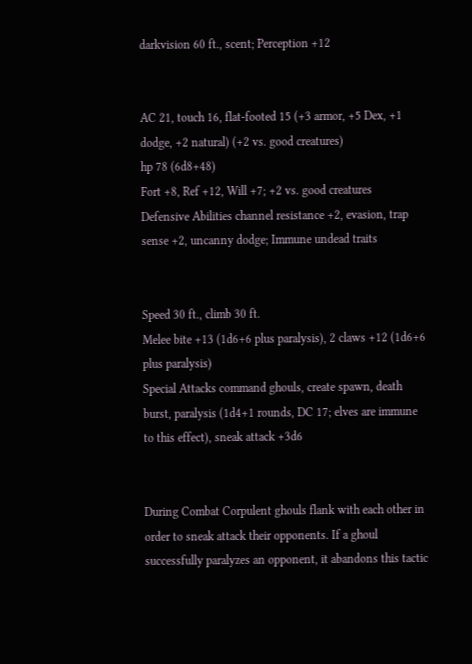darkvision 60 ft., scent; Perception +12


AC 21, touch 16, flat-footed 15 (+3 armor, +5 Dex, +1 dodge, +2 natural) (+2 vs. good creatures)
hp 78 (6d8+48)
Fort +8, Ref +12, Will +7; +2 vs. good creatures
Defensive Abilities channel resistance +2, evasion, trap sense +2, uncanny dodge; Immune undead traits


Speed 30 ft., climb 30 ft.
Melee bite +13 (1d6+6 plus paralysis), 2 claws +12 (1d6+6 plus paralysis)
Special Attacks command ghouls, create spawn, death burst, paralysis (1d4+1 rounds, DC 17; elves are immune to this effect), sneak attack +3d6


During Combat Corpulent ghouls flank with each other in order to sneak attack their opponents. If a ghoul successfully paralyzes an opponent, it abandons this tactic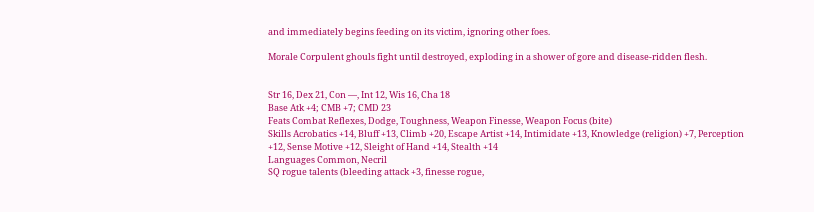and immediately begins feeding on its victim, ignoring other foes.

Morale Corpulent ghouls fight until destroyed, exploding in a shower of gore and disease-ridden flesh.


Str 16, Dex 21, Con —, Int 12, Wis 16, Cha 18
Base Atk +4; CMB +7; CMD 23
Feats Combat Reflexes, Dodge, Toughness, Weapon Finesse, Weapon Focus (bite)
Skills Acrobatics +14, Bluff +13, Climb +20, Escape Artist +14, Intimidate +13, Knowledge (religion) +7, Perception +12, Sense Motive +12, Sleight of Hand +14, Stealth +14
Languages Common, Necril
SQ rogue talents (bleeding attack +3, finesse rogue,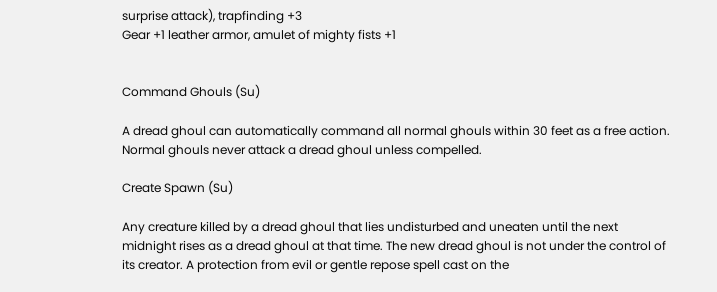surprise attack), trapfinding +3
Gear +1 leather armor, amulet of mighty fists +1


Command Ghouls (Su)

A dread ghoul can automatically command all normal ghouls within 30 feet as a free action. Normal ghouls never attack a dread ghoul unless compelled.

Create Spawn (Su)

Any creature killed by a dread ghoul that lies undisturbed and uneaten until the next midnight rises as a dread ghoul at that time. The new dread ghoul is not under the control of its creator. A protection from evil or gentle repose spell cast on the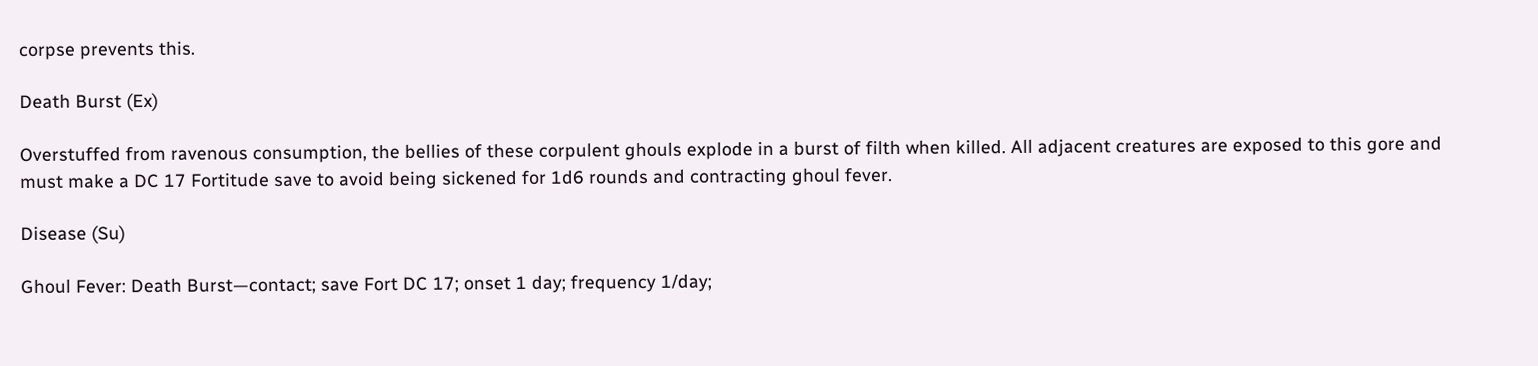corpse prevents this.

Death Burst (Ex)

Overstuffed from ravenous consumption, the bellies of these corpulent ghouls explode in a burst of filth when killed. All adjacent creatures are exposed to this gore and must make a DC 17 Fortitude save to avoid being sickened for 1d6 rounds and contracting ghoul fever.

Disease (Su)

Ghoul Fever: Death Burst—contact; save Fort DC 17; onset 1 day; frequency 1/day;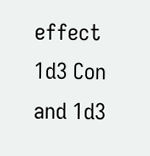effect 1d3 Con and 1d3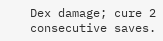Dex damage; cure 2 consecutive saves.